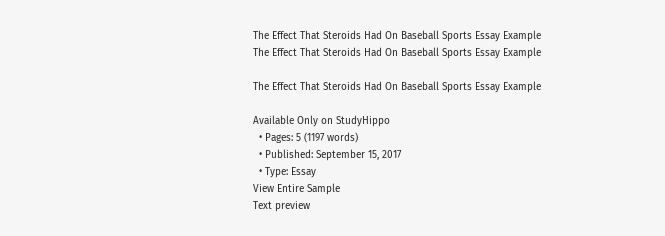The Effect That Steroids Had On Baseball Sports Essay Example
The Effect That Steroids Had On Baseball Sports Essay Example

The Effect That Steroids Had On Baseball Sports Essay Example

Available Only on StudyHippo
  • Pages: 5 (1197 words)
  • Published: September 15, 2017
  • Type: Essay
View Entire Sample
Text preview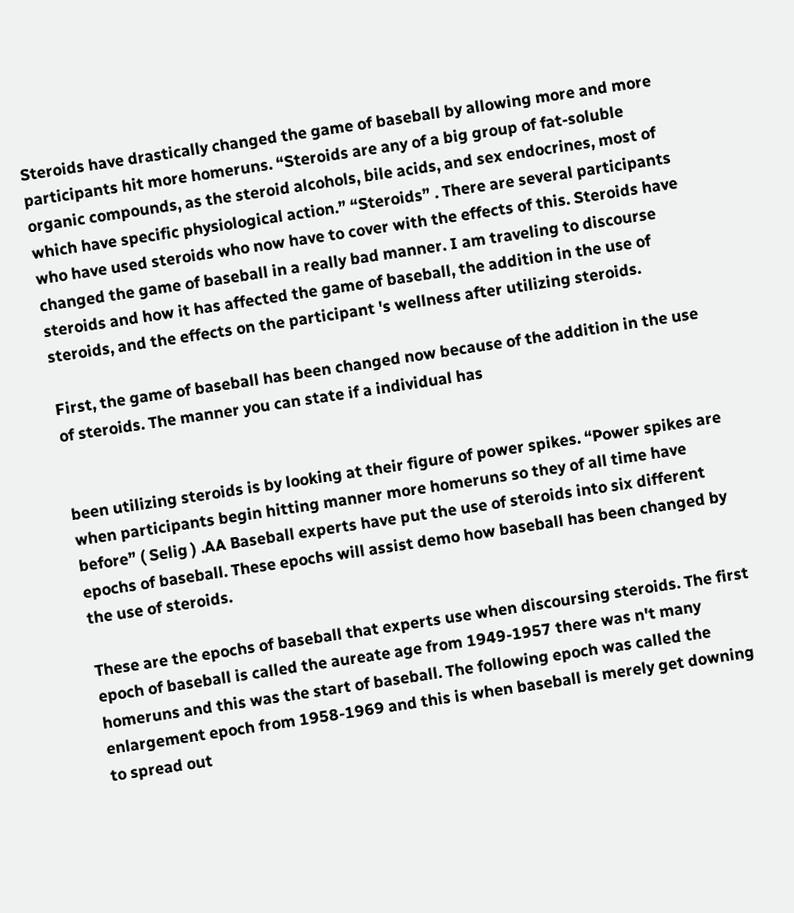Steroids have drastically changed the game of baseball by allowing more and more participants hit more homeruns. “Steroids are any of a big group of fat-soluble organic compounds, as the steroid alcohols, bile acids, and sex endocrines, most of which have specific physiological action.” “Steroids” . There are several participants who have used steroids who now have to cover with the effects of this. Steroids have changed the game of baseball in a really bad manner. I am traveling to discourse steroids and how it has affected the game of baseball, the addition in the use of steroids, and the effects on the participant 's wellness after utilizing steroids.

First, the game of baseball has been changed now because of the addition in the use of steroids. The manner you can state if a individual has


been utilizing steroids is by looking at their figure of power spikes. “Power spikes are when participants begin hitting manner more homeruns so they of all time have before” ( Selig ) .AA Baseball experts have put the use of steroids into six different epochs of baseball. These epochs will assist demo how baseball has been changed by the use of steroids.

These are the epochs of baseball that experts use when discoursing steroids. The first epoch of baseball is called the aureate age from 1949-1957 there was n't many homeruns and this was the start of baseball. The following epoch was called the enlargement epoch from 1958-1969 and this is when baseball is merely get downing to spread out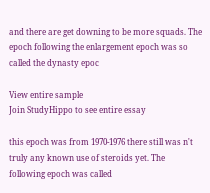and there are get downing to be more squads. The epoch following the enlargement epoch was so called the dynasty epoc

View entire sample
Join StudyHippo to see entire essay

this epoch was from 1970-1976 there still was n't truly any known use of steroids yet. The following epoch was called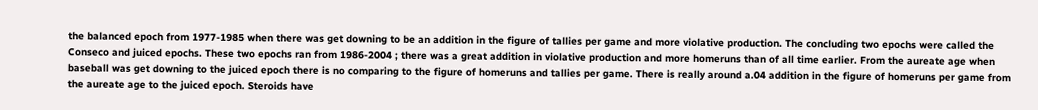the balanced epoch from 1977-1985 when there was get downing to be an addition in the figure of tallies per game and more violative production. The concluding two epochs were called the Conseco and juiced epochs. These two epochs ran from 1986-2004 ; there was a great addition in violative production and more homeruns than of all time earlier. From the aureate age when baseball was get downing to the juiced epoch there is no comparing to the figure of homeruns and tallies per game. There is really around a.04 addition in the figure of homeruns per game from the aureate age to the juiced epoch. Steroids have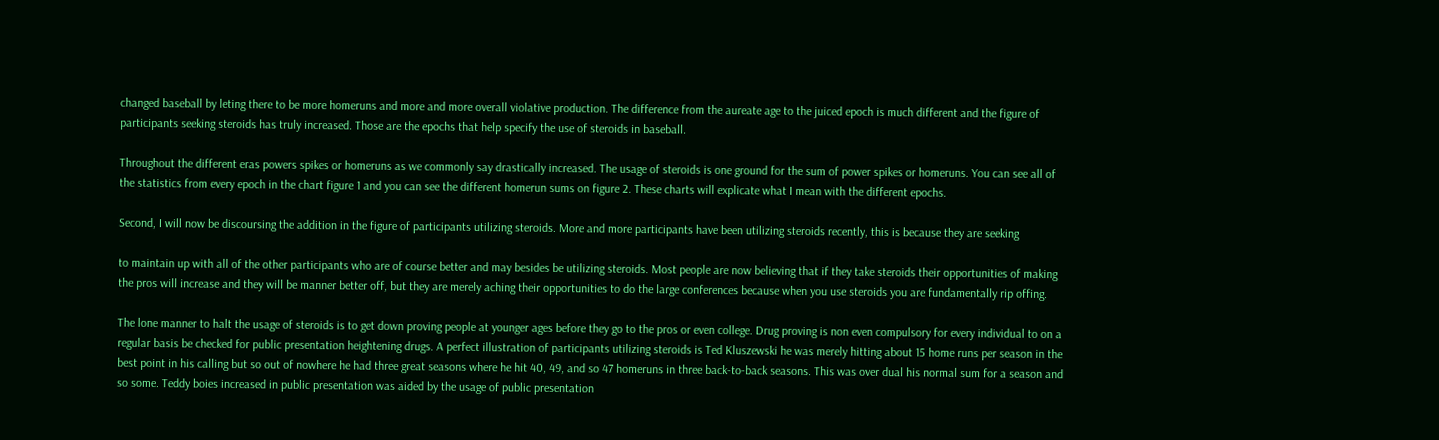changed baseball by leting there to be more homeruns and more and more overall violative production. The difference from the aureate age to the juiced epoch is much different and the figure of participants seeking steroids has truly increased. Those are the epochs that help specify the use of steroids in baseball.

Throughout the different eras powers spikes or homeruns as we commonly say drastically increased. The usage of steroids is one ground for the sum of power spikes or homeruns. You can see all of the statistics from every epoch in the chart figure 1 and you can see the different homerun sums on figure 2. These charts will explicate what I mean with the different epochs.

Second, I will now be discoursing the addition in the figure of participants utilizing steroids. More and more participants have been utilizing steroids recently, this is because they are seeking

to maintain up with all of the other participants who are of course better and may besides be utilizing steroids. Most people are now believing that if they take steroids their opportunities of making the pros will increase and they will be manner better off, but they are merely aching their opportunities to do the large conferences because when you use steroids you are fundamentally rip offing.

The lone manner to halt the usage of steroids is to get down proving people at younger ages before they go to the pros or even college. Drug proving is non even compulsory for every individual to on a regular basis be checked for public presentation heightening drugs. A perfect illustration of participants utilizing steroids is Ted Kluszewski he was merely hitting about 15 home runs per season in the best point in his calling but so out of nowhere he had three great seasons where he hit 40, 49, and so 47 homeruns in three back-to-back seasons. This was over dual his normal sum for a season and so some. Teddy boies increased in public presentation was aided by the usage of public presentation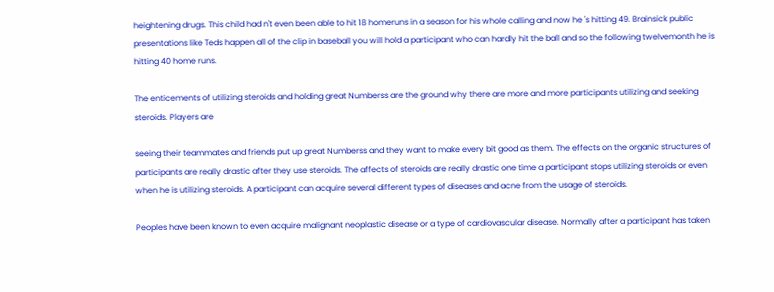heightening drugs. This child had n't even been able to hit 18 homeruns in a season for his whole calling and now he 's hitting 49. Brainsick public presentations like Teds happen all of the clip in baseball you will hold a participant who can hardly hit the ball and so the following twelvemonth he is hitting 40 home runs.

The enticements of utilizing steroids and holding great Numberss are the ground why there are more and more participants utilizing and seeking steroids. Players are

seeing their teammates and friends put up great Numberss and they want to make every bit good as them. The effects on the organic structures of participants are really drastic after they use steroids. The affects of steroids are really drastic one time a participant stops utilizing steroids or even when he is utilizing steroids. A participant can acquire several different types of diseases and acne from the usage of steroids.

Peoples have been known to even acquire malignant neoplastic disease or a type of cardiovascular disease. Normally after a participant has taken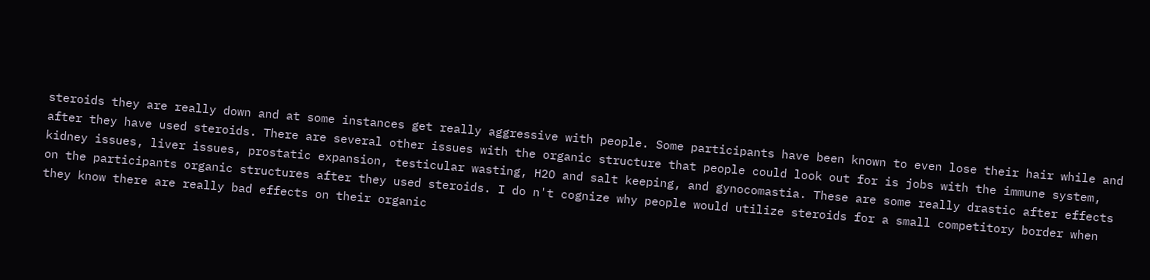steroids they are really down and at some instances get really aggressive with people. Some participants have been known to even lose their hair while and after they have used steroids. There are several other issues with the organic structure that people could look out for is jobs with the immune system, kidney issues, liver issues, prostatic expansion, testicular wasting, H2O and salt keeping, and gynocomastia. These are some really drastic after effects on the participants organic structures after they used steroids. I do n't cognize why people would utilize steroids for a small competitory border when they know there are really bad effects on their organic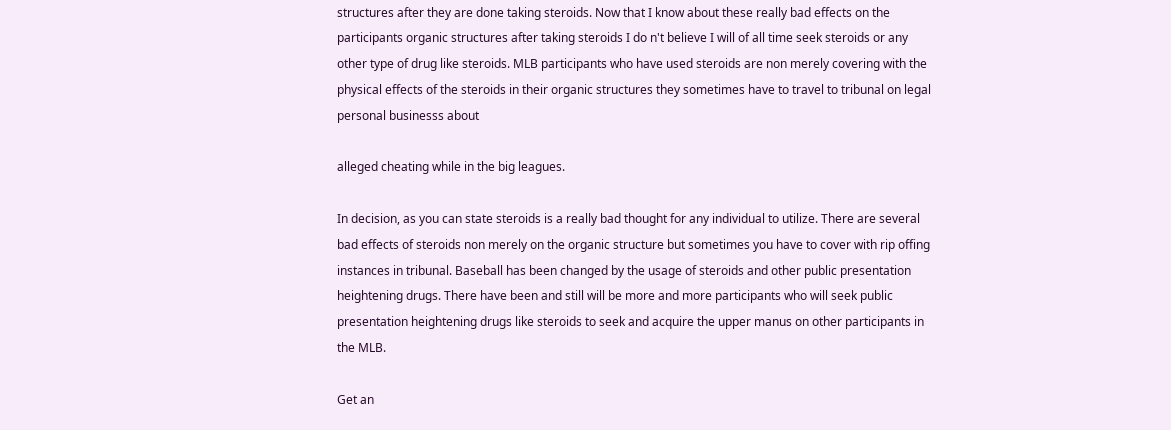structures after they are done taking steroids. Now that I know about these really bad effects on the participants organic structures after taking steroids I do n't believe I will of all time seek steroids or any other type of drug like steroids. MLB participants who have used steroids are non merely covering with the physical effects of the steroids in their organic structures they sometimes have to travel to tribunal on legal personal businesss about

alleged cheating while in the big leagues.

In decision, as you can state steroids is a really bad thought for any individual to utilize. There are several bad effects of steroids non merely on the organic structure but sometimes you have to cover with rip offing instances in tribunal. Baseball has been changed by the usage of steroids and other public presentation heightening drugs. There have been and still will be more and more participants who will seek public presentation heightening drugs like steroids to seek and acquire the upper manus on other participants in the MLB.

Get an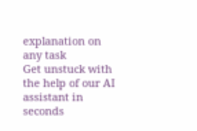explanation on any task
Get unstuck with the help of our AI assistant in seconds